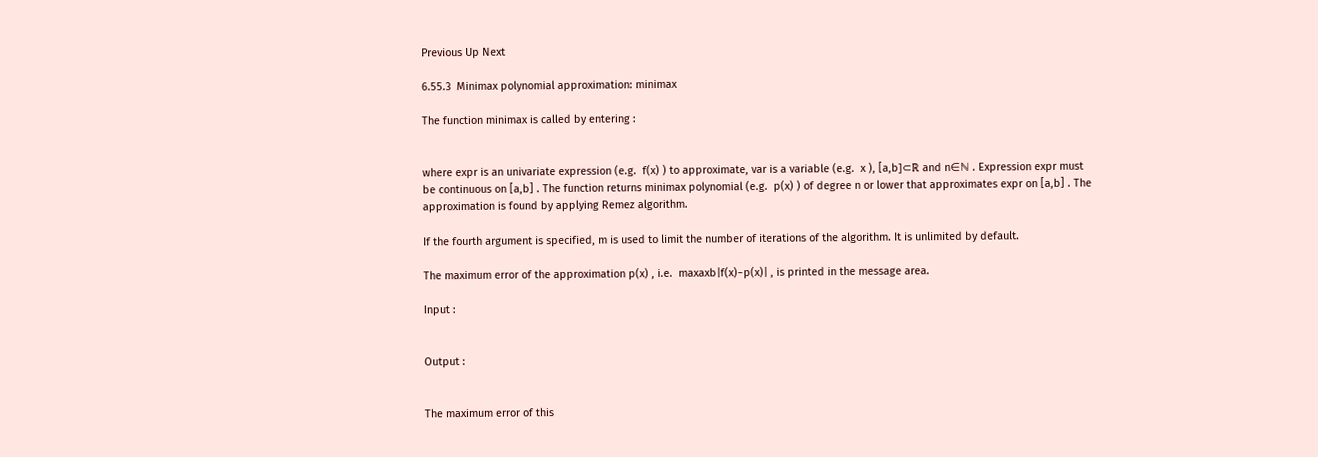Previous Up Next

6.55.3  Minimax polynomial approximation: minimax

The function minimax is called by entering :


where expr is an univariate expression (e.g.  f(x) ) to approximate, var is a variable (e.g.  x ), [a,b]⊂ℝ and n∈ℕ . Expression expr must be continuous on [a,b] . The function returns minimax polynomial (e.g.  p(x) ) of degree n or lower that approximates expr on [a,b] . The approximation is found by applying Remez algorithm.

If the fourth argument is specified, m is used to limit the number of iterations of the algorithm. It is unlimited by default.

The maximum error of the approximation p(x) , i.e.  maxaxb|f(x)−p(x)| , is printed in the message area.

Input :


Output :


The maximum error of this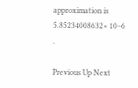approximation is 5.85234008632× 10−6 .

Previous Up Next